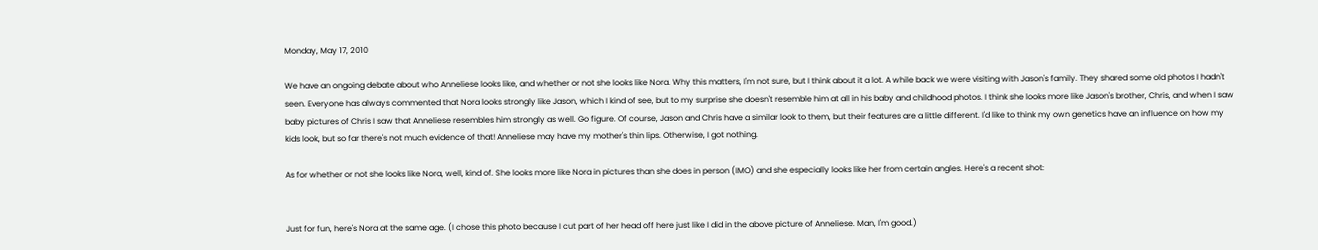Monday, May 17, 2010

We have an ongoing debate about who Anneliese looks like, and whether or not she looks like Nora. Why this matters, I'm not sure, but I think about it a lot. A while back we were visiting with Jason's family. They shared some old photos I hadn't seen. Everyone has always commented that Nora looks strongly like Jason, which I kind of see, but to my surprise she doesn't resemble him at all in his baby and childhood photos. I think she looks more like Jason's brother, Chris, and when I saw baby pictures of Chris I saw that Anneliese resembles him strongly as well. Go figure. Of course, Jason and Chris have a similar look to them, but their features are a little different. I'd like to think my own genetics have an influence on how my kids look, but so far there's not much evidence of that! Anneliese may have my mother's thin lips. Otherwise, I got nothing.

As for whether or not she looks like Nora, well, kind of. She looks more like Nora in pictures than she does in person (IMO) and she especially looks like her from certain angles. Here's a recent shot:


Just for fun, here's Nora at the same age. (I chose this photo because I cut part of her head off here just like I did in the above picture of Anneliese. Man, I'm good.)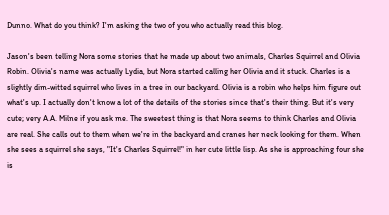Dunno. What do you think? I'm asking the two of you who actually read this blog.

Jason's been telling Nora some stories that he made up about two animals, Charles Squirrel and Olivia Robin. Olivia's name was actually Lydia, but Nora started calling her Olivia and it stuck. Charles is a slightly dim-witted squirrel who lives in a tree in our backyard. Olivia is a robin who helps him figure out what's up. I actually don't know a lot of the details of the stories since that's their thing. But it's very cute; very A.A. Milne if you ask me. The sweetest thing is that Nora seems to think Charles and Olivia are real. She calls out to them when we're in the backyard and cranes her neck looking for them. When she sees a squirrel she says, "It's Charles Squirrel!" in her cute little lisp. As she is approaching four she is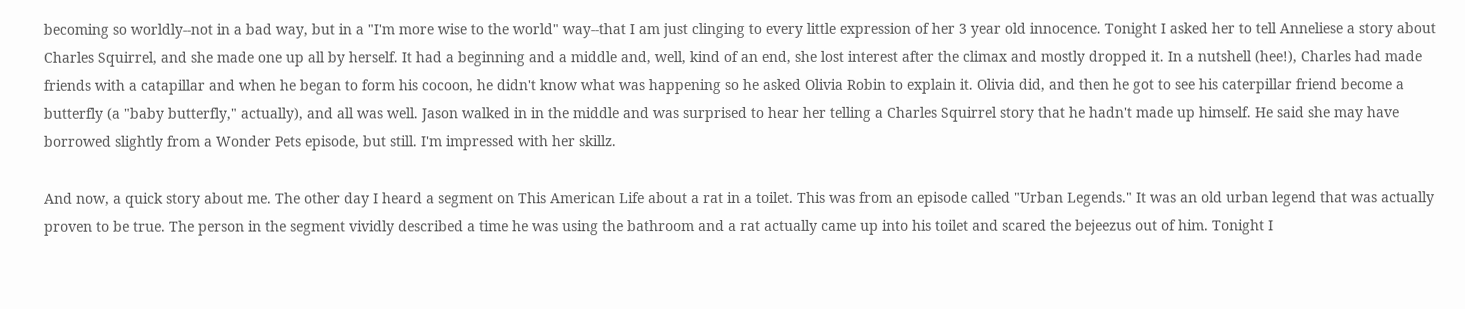becoming so worldly--not in a bad way, but in a "I'm more wise to the world" way--that I am just clinging to every little expression of her 3 year old innocence. Tonight I asked her to tell Anneliese a story about Charles Squirrel, and she made one up all by herself. It had a beginning and a middle and, well, kind of an end, she lost interest after the climax and mostly dropped it. In a nutshell (hee!), Charles had made friends with a catapillar and when he began to form his cocoon, he didn't know what was happening so he asked Olivia Robin to explain it. Olivia did, and then he got to see his caterpillar friend become a butterfly (a "baby butterfly," actually), and all was well. Jason walked in in the middle and was surprised to hear her telling a Charles Squirrel story that he hadn't made up himself. He said she may have borrowed slightly from a Wonder Pets episode, but still. I'm impressed with her skillz.

And now, a quick story about me. The other day I heard a segment on This American Life about a rat in a toilet. This was from an episode called "Urban Legends." It was an old urban legend that was actually proven to be true. The person in the segment vividly described a time he was using the bathroom and a rat actually came up into his toilet and scared the bejeezus out of him. Tonight I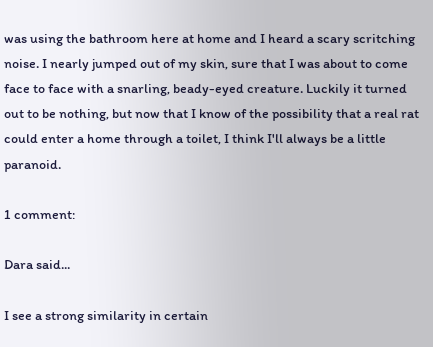was using the bathroom here at home and I heard a scary scritching noise. I nearly jumped out of my skin, sure that I was about to come face to face with a snarling, beady-eyed creature. Luckily it turned out to be nothing, but now that I know of the possibility that a real rat could enter a home through a toilet, I think I'll always be a little paranoid.

1 comment:

Dara said...

I see a strong similarity in certain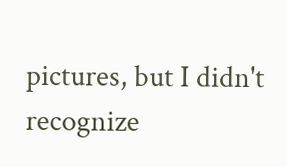pictures, but I didn't recognize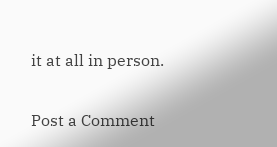it at all in person.

Post a Comment